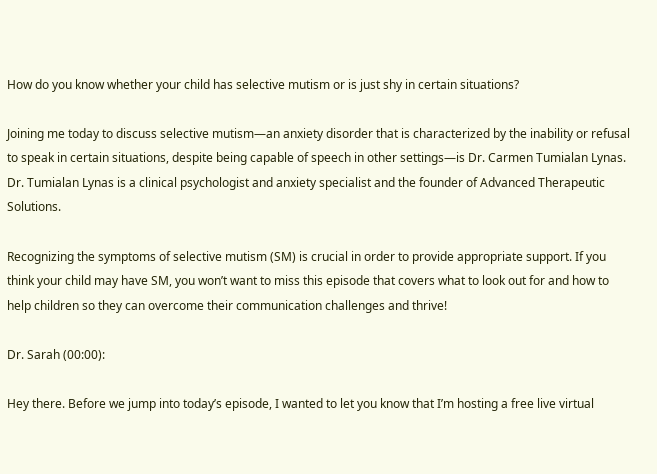How do you know whether your child has selective mutism or is just shy in certain situations?

Joining me today to discuss selective mutism—an anxiety disorder that is characterized by the inability or refusal to speak in certain situations, despite being capable of speech in other settings—is Dr. Carmen Tumialan Lynas. Dr. Tumialan Lynas is a clinical psychologist and anxiety specialist and the founder of Advanced Therapeutic Solutions.

Recognizing the symptoms of selective mutism (SM) is crucial in order to provide appropriate support. If you think your child may have SM, you won’t want to miss this episode that covers what to look out for and how to help children so they can overcome their communication challenges and thrive!

Dr. Sarah (00:00):

Hey there. Before we jump into today’s episode, I wanted to let you know that I’m hosting a free live virtual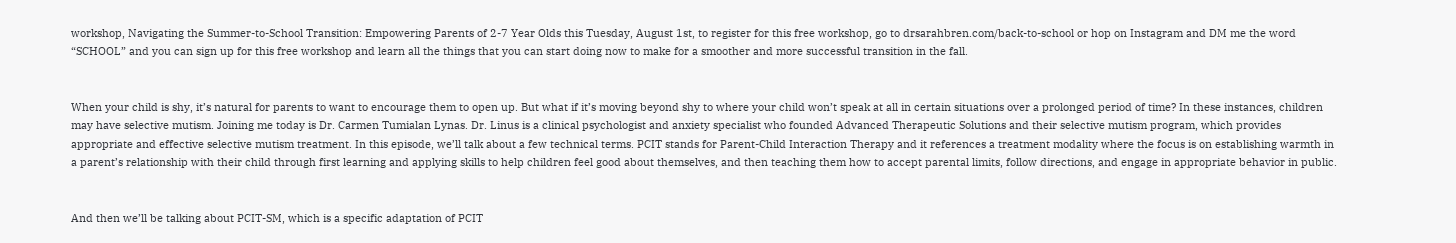workshop, Navigating the Summer-to-School Transition: Empowering Parents of 2-7 Year Olds this Tuesday, August 1st, to register for this free workshop, go to drsarahbren.com/back-to-school or hop on Instagram and DM me the word “SCHOOL” and you can sign up for this free workshop and learn all the things that you can start doing now to make for a smoother and more successful transition in the fall.


When your child is shy, it’s natural for parents to want to encourage them to open up. But what if it’s moving beyond shy to where your child won’t speak at all in certain situations over a prolonged period of time? In these instances, children may have selective mutism. Joining me today is Dr. Carmen Tumialan Lynas. Dr. Linus is a clinical psychologist and anxiety specialist who founded Advanced Therapeutic Solutions and their selective mutism program, which provides appropriate and effective selective mutism treatment. In this episode, we’ll talk about a few technical terms. PCIT stands for Parent-Child Interaction Therapy and it references a treatment modality where the focus is on establishing warmth in a parent’s relationship with their child through first learning and applying skills to help children feel good about themselves, and then teaching them how to accept parental limits, follow directions, and engage in appropriate behavior in public.


And then we’ll be talking about PCIT-SM, which is a specific adaptation of PCIT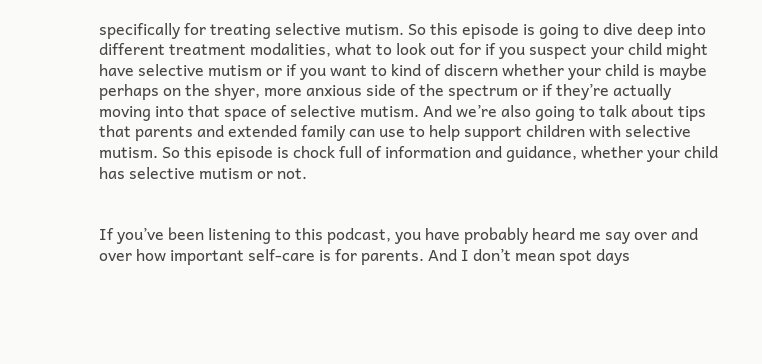specifically for treating selective mutism. So this episode is going to dive deep into different treatment modalities, what to look out for if you suspect your child might have selective mutism or if you want to kind of discern whether your child is maybe perhaps on the shyer, more anxious side of the spectrum or if they’re actually moving into that space of selective mutism. And we’re also going to talk about tips that parents and extended family can use to help support children with selective mutism. So this episode is chock full of information and guidance, whether your child has selective mutism or not.


If you’ve been listening to this podcast, you have probably heard me say over and over how important self-care is for parents. And I don’t mean spot days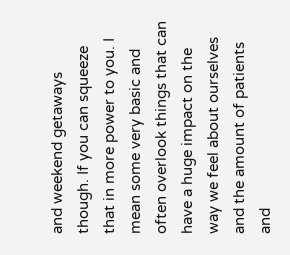and weekend getaways though. If you can squeeze that in more power to you. I mean some very basic and often overlook things that can have a huge impact on the way we feel about ourselves and the amount of patients and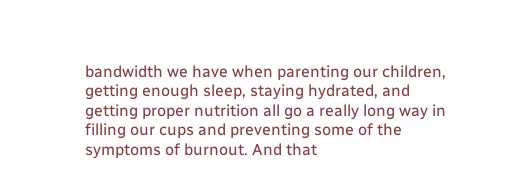bandwidth we have when parenting our children, getting enough sleep, staying hydrated, and getting proper nutrition all go a really long way in filling our cups and preventing some of the symptoms of burnout. And that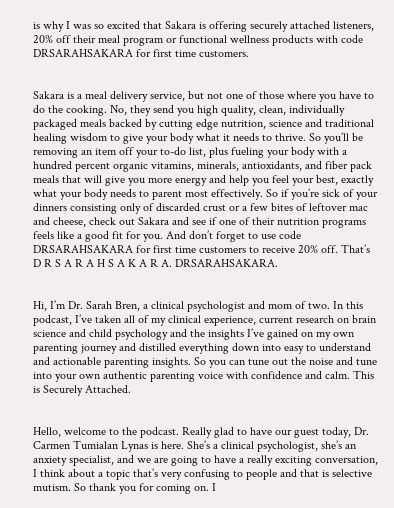is why I was so excited that Sakara is offering securely attached listeners, 20% off their meal program or functional wellness products with code DRSARAHSAKARA for first time customers.


Sakara is a meal delivery service, but not one of those where you have to do the cooking. No, they send you high quality, clean, individually packaged meals backed by cutting edge nutrition, science and traditional healing wisdom to give your body what it needs to thrive. So you’ll be removing an item off your to-do list, plus fueling your body with a hundred percent organic vitamins, minerals, antioxidants, and fiber pack meals that will give you more energy and help you feel your best, exactly what your body needs to parent most effectively. So if you’re sick of your dinners consisting only of discarded crust or a few bites of leftover mac and cheese, check out Sakara and see if one of their nutrition programs feels like a good fit for you. And don’t forget to use code DRSARAHSAKARA for first time customers to receive 20% off. That’s D R S A R A H S A K A R A. DRSARAHSAKARA.


Hi, I’m Dr. Sarah Bren, a clinical psychologist and mom of two. In this podcast, I’ve taken all of my clinical experience, current research on brain science and child psychology and the insights I’ve gained on my own parenting journey and distilled everything down into easy to understand and actionable parenting insights. So you can tune out the noise and tune into your own authentic parenting voice with confidence and calm. This is Securely Attached.


Hello, welcome to the podcast. Really glad to have our guest today, Dr. Carmen Tumialan Lynas is here. She’s a clinical psychologist, she’s an anxiety specialist, and we are going to have a really exciting conversation, I think about a topic that’s very confusing to people and that is selective mutism. So thank you for coming on. I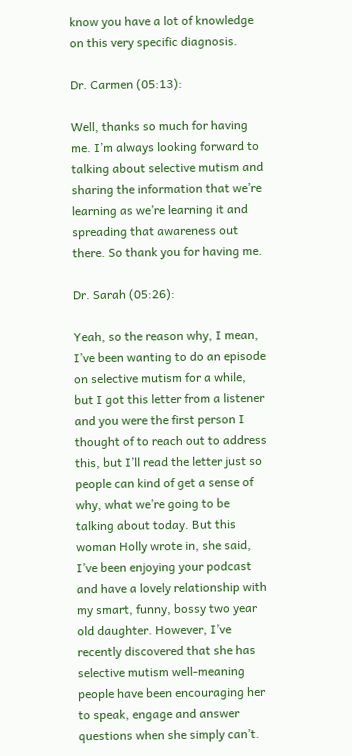know you have a lot of knowledge on this very specific diagnosis.

Dr. Carmen (05:13):

Well, thanks so much for having me. I’m always looking forward to talking about selective mutism and sharing the information that we’re learning as we’re learning it and spreading that awareness out there. So thank you for having me.

Dr. Sarah (05:26):

Yeah, so the reason why, I mean, I’ve been wanting to do an episode on selective mutism for a while, but I got this letter from a listener and you were the first person I thought of to reach out to address this, but I’ll read the letter just so people can kind of get a sense of why, what we’re going to be talking about today. But this woman Holly wrote in, she said, I’ve been enjoying your podcast and have a lovely relationship with my smart, funny, bossy two year old daughter. However, I’ve recently discovered that she has selective mutism well-meaning people have been encouraging her to speak, engage and answer questions when she simply can’t.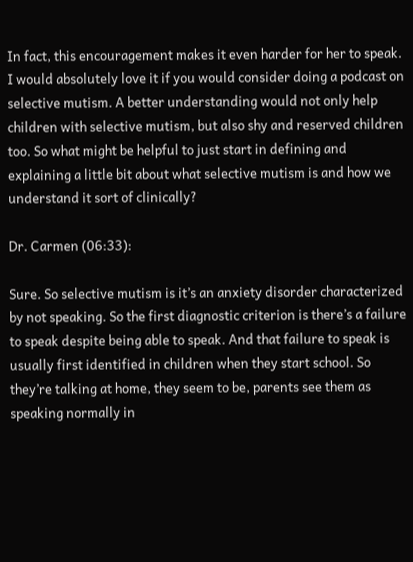In fact, this encouragement makes it even harder for her to speak. I would absolutely love it if you would consider doing a podcast on selective mutism. A better understanding would not only help children with selective mutism, but also shy and reserved children too. So what might be helpful to just start in defining and explaining a little bit about what selective mutism is and how we understand it sort of clinically?

Dr. Carmen (06:33):

Sure. So selective mutism is it’s an anxiety disorder characterized by not speaking. So the first diagnostic criterion is there’s a failure to speak despite being able to speak. And that failure to speak is usually first identified in children when they start school. So they’re talking at home, they seem to be, parents see them as speaking normally in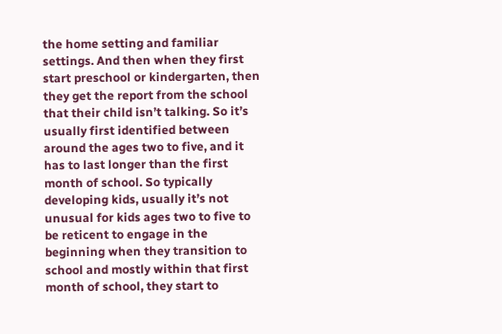the home setting and familiar settings. And then when they first start preschool or kindergarten, then they get the report from the school that their child isn’t talking. So it’s usually first identified between around the ages two to five, and it has to last longer than the first month of school. So typically developing kids, usually it’s not unusual for kids ages two to five to be reticent to engage in the beginning when they transition to school and mostly within that first month of school, they start to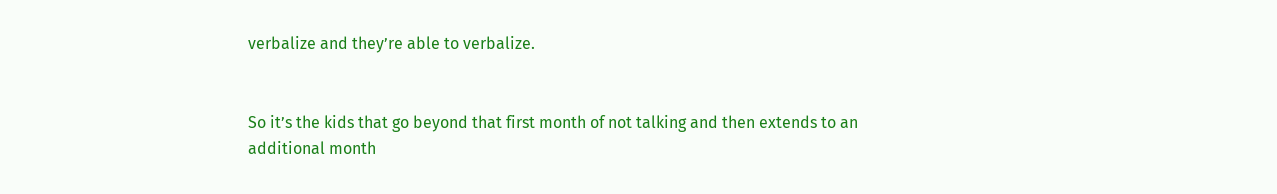verbalize and they’re able to verbalize.


So it’s the kids that go beyond that first month of not talking and then extends to an additional month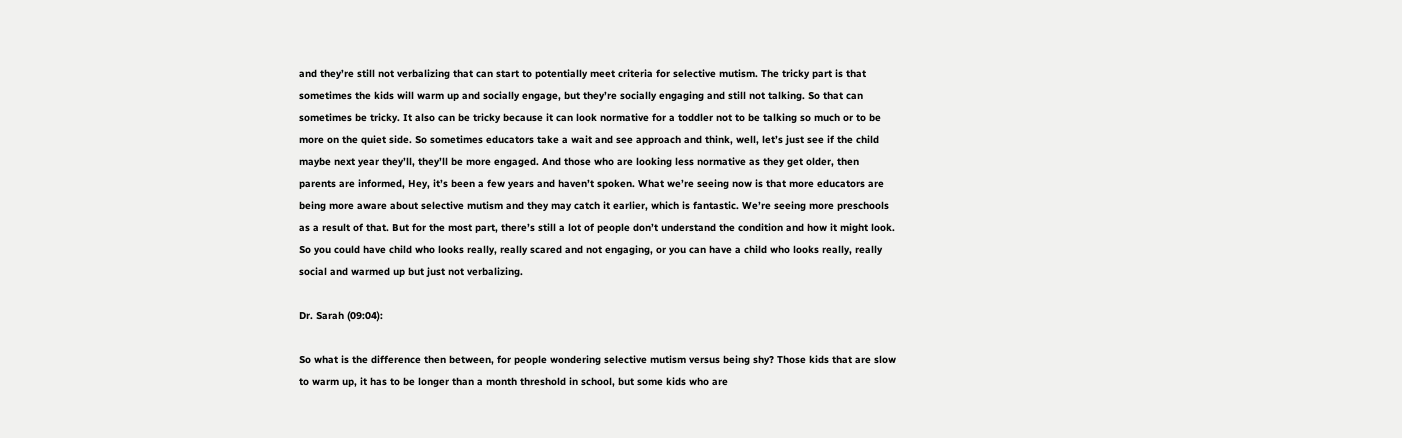and they’re still not verbalizing that can start to potentially meet criteria for selective mutism. The tricky part is that sometimes the kids will warm up and socially engage, but they’re socially engaging and still not talking. So that can sometimes be tricky. It also can be tricky because it can look normative for a toddler not to be talking so much or to be more on the quiet side. So sometimes educators take a wait and see approach and think, well, let’s just see if the child maybe next year they’ll, they’ll be more engaged. And those who are looking less normative as they get older, then parents are informed, Hey, it’s been a few years and haven’t spoken. What we’re seeing now is that more educators are being more aware about selective mutism and they may catch it earlier, which is fantastic. We’re seeing more preschools as a result of that. But for the most part, there’s still a lot of people don’t understand the condition and how it might look. So you could have child who looks really, really scared and not engaging, or you can have a child who looks really, really social and warmed up but just not verbalizing.

Dr. Sarah (09:04):

So what is the difference then between, for people wondering selective mutism versus being shy? Those kids that are slow to warm up, it has to be longer than a month threshold in school, but some kids who are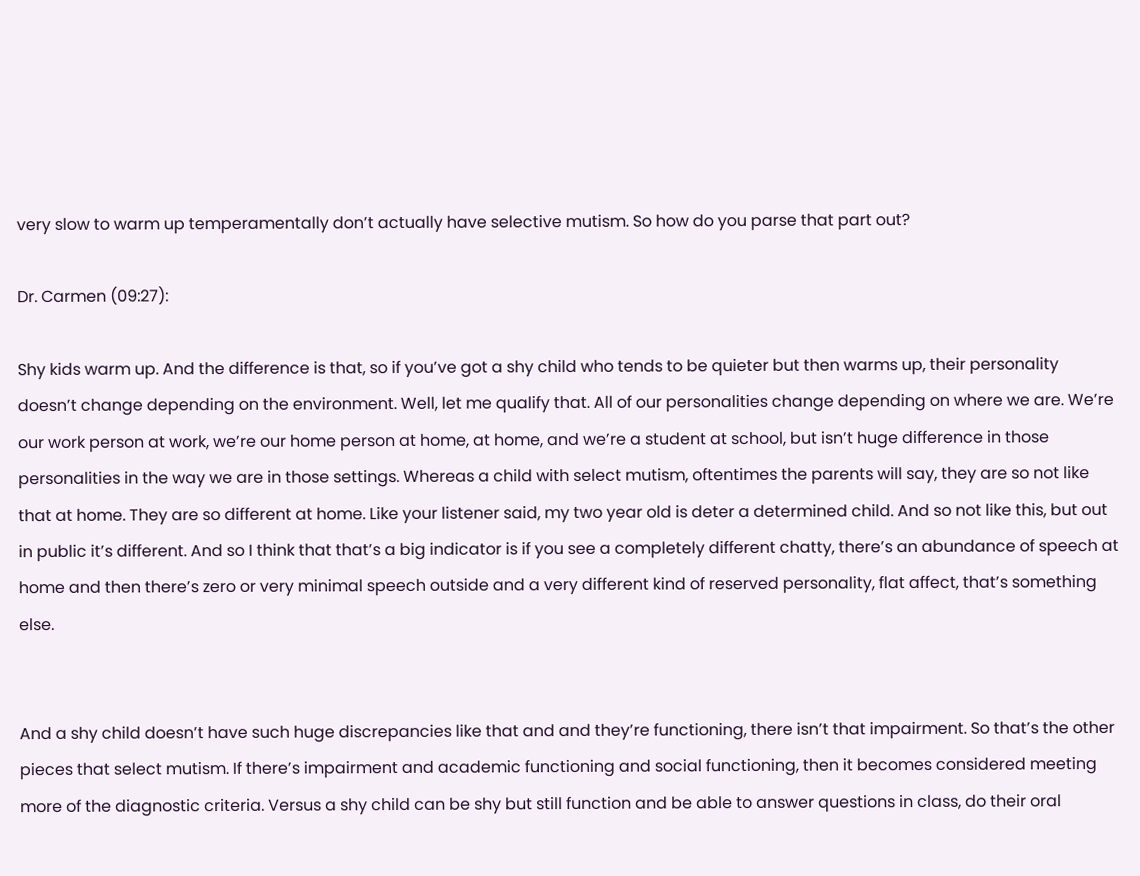very slow to warm up temperamentally don’t actually have selective mutism. So how do you parse that part out?

Dr. Carmen (09:27):

Shy kids warm up. And the difference is that, so if you’ve got a shy child who tends to be quieter but then warms up, their personality doesn’t change depending on the environment. Well, let me qualify that. All of our personalities change depending on where we are. We’re our work person at work, we’re our home person at home, at home, and we’re a student at school, but isn’t huge difference in those personalities in the way we are in those settings. Whereas a child with select mutism, oftentimes the parents will say, they are so not like that at home. They are so different at home. Like your listener said, my two year old is deter a determined child. And so not like this, but out in public it’s different. And so I think that that’s a big indicator is if you see a completely different chatty, there’s an abundance of speech at home and then there’s zero or very minimal speech outside and a very different kind of reserved personality, flat affect, that’s something else.


And a shy child doesn’t have such huge discrepancies like that and and they’re functioning, there isn’t that impairment. So that’s the other pieces that select mutism. If there’s impairment and academic functioning and social functioning, then it becomes considered meeting more of the diagnostic criteria. Versus a shy child can be shy but still function and be able to answer questions in class, do their oral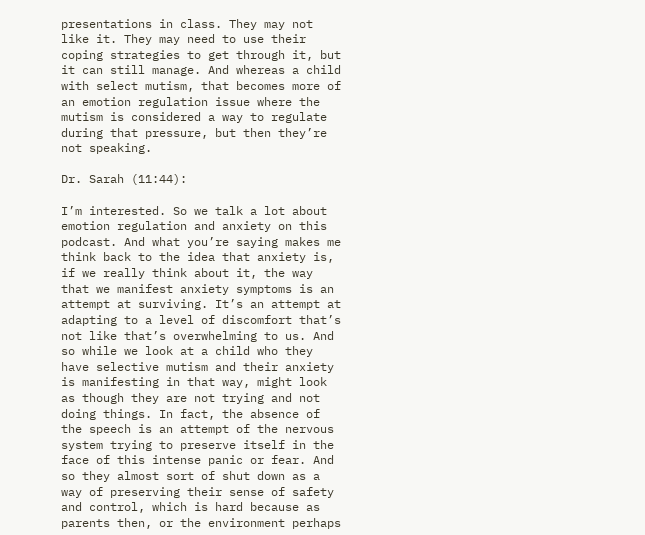presentations in class. They may not like it. They may need to use their coping strategies to get through it, but it can still manage. And whereas a child with select mutism, that becomes more of an emotion regulation issue where the mutism is considered a way to regulate during that pressure, but then they’re not speaking.

Dr. Sarah (11:44):

I’m interested. So we talk a lot about emotion regulation and anxiety on this podcast. And what you’re saying makes me think back to the idea that anxiety is, if we really think about it, the way that we manifest anxiety symptoms is an attempt at surviving. It’s an attempt at adapting to a level of discomfort that’s not like that’s overwhelming to us. And so while we look at a child who they have selective mutism and their anxiety is manifesting in that way, might look as though they are not trying and not doing things. In fact, the absence of the speech is an attempt of the nervous system trying to preserve itself in the face of this intense panic or fear. And so they almost sort of shut down as a way of preserving their sense of safety and control, which is hard because as parents then, or the environment perhaps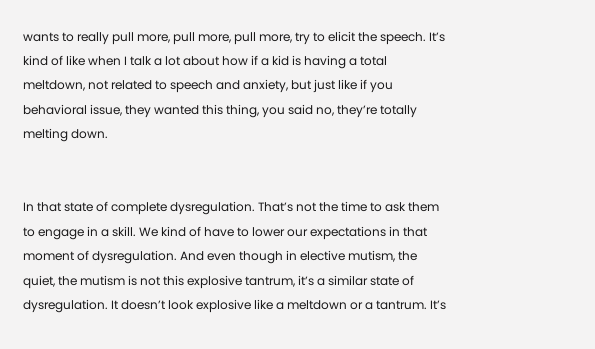wants to really pull more, pull more, pull more, try to elicit the speech. It’s kind of like when I talk a lot about how if a kid is having a total meltdown, not related to speech and anxiety, but just like if you behavioral issue, they wanted this thing, you said no, they’re totally melting down.


In that state of complete dysregulation. That’s not the time to ask them to engage in a skill. We kind of have to lower our expectations in that moment of dysregulation. And even though in elective mutism, the quiet, the mutism is not this explosive tantrum, it’s a similar state of dysregulation. It doesn’t look explosive like a meltdown or a tantrum. It’s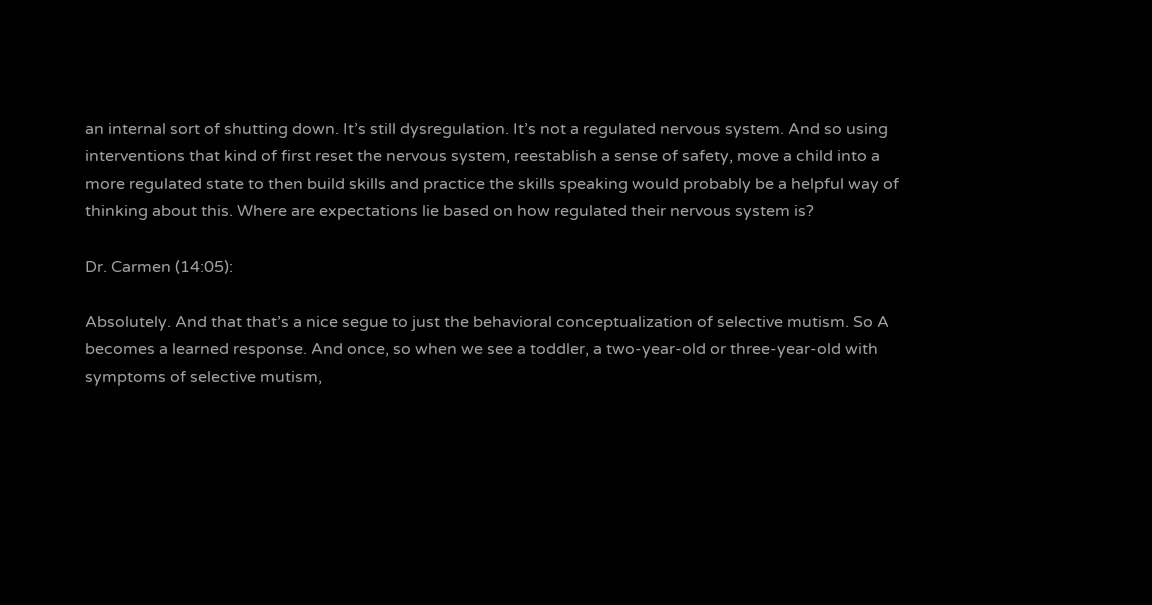an internal sort of shutting down. It’s still dysregulation. It’s not a regulated nervous system. And so using interventions that kind of first reset the nervous system, reestablish a sense of safety, move a child into a more regulated state to then build skills and practice the skills speaking would probably be a helpful way of thinking about this. Where are expectations lie based on how regulated their nervous system is?

Dr. Carmen (14:05):

Absolutely. And that that’s a nice segue to just the behavioral conceptualization of selective mutism. So A becomes a learned response. And once, so when we see a toddler, a two-year-old or three-year-old with symptoms of selective mutism,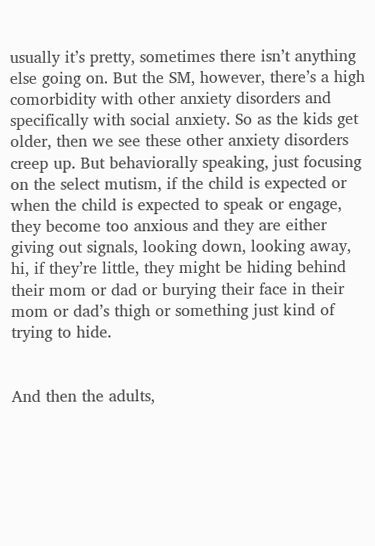usually it’s pretty, sometimes there isn’t anything else going on. But the SM, however, there’s a high comorbidity with other anxiety disorders and specifically with social anxiety. So as the kids get older, then we see these other anxiety disorders creep up. But behaviorally speaking, just focusing on the select mutism, if the child is expected or when the child is expected to speak or engage, they become too anxious and they are either giving out signals, looking down, looking away, hi, if they’re little, they might be hiding behind their mom or dad or burying their face in their mom or dad’s thigh or something just kind of trying to hide.


And then the adults,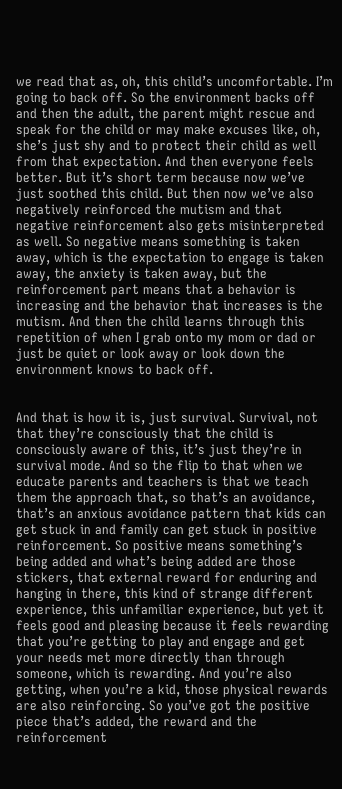we read that as, oh, this child’s uncomfortable. I’m going to back off. So the environment backs off and then the adult, the parent might rescue and speak for the child or may make excuses like, oh, she’s just shy and to protect their child as well from that expectation. And then everyone feels better. But it’s short term because now we’ve just soothed this child. But then now we’ve also negatively reinforced the mutism and that negative reinforcement also gets misinterpreted as well. So negative means something is taken away, which is the expectation to engage is taken away, the anxiety is taken away, but the reinforcement part means that a behavior is increasing and the behavior that increases is the mutism. And then the child learns through this repetition of when I grab onto my mom or dad or just be quiet or look away or look down the environment knows to back off.


And that is how it is, just survival. Survival, not that they’re consciously that the child is consciously aware of this, it’s just they’re in survival mode. And so the flip to that when we educate parents and teachers is that we teach them the approach that, so that’s an avoidance, that’s an anxious avoidance pattern that kids can get stuck in and family can get stuck in positive reinforcement. So positive means something’s being added and what’s being added are those stickers, that external reward for enduring and hanging in there, this kind of strange different experience, this unfamiliar experience, but yet it feels good and pleasing because it feels rewarding that you’re getting to play and engage and get your needs met more directly than through someone, which is rewarding. And you’re also getting, when you’re a kid, those physical rewards are also reinforcing. So you’ve got the positive piece that’s added, the reward and the reinforcement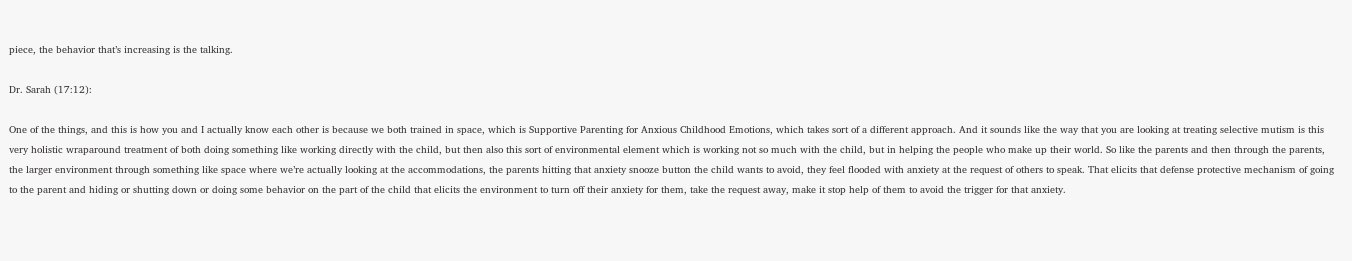piece, the behavior that’s increasing is the talking.

Dr. Sarah (17:12):

One of the things, and this is how you and I actually know each other is because we both trained in space, which is Supportive Parenting for Anxious Childhood Emotions, which takes sort of a different approach. And it sounds like the way that you are looking at treating selective mutism is this very holistic wraparound treatment of both doing something like working directly with the child, but then also this sort of environmental element which is working not so much with the child, but in helping the people who make up their world. So like the parents and then through the parents, the larger environment through something like space where we’re actually looking at the accommodations, the parents hitting that anxiety snooze button the child wants to avoid, they feel flooded with anxiety at the request of others to speak. That elicits that defense protective mechanism of going to the parent and hiding or shutting down or doing some behavior on the part of the child that elicits the environment to turn off their anxiety for them, take the request away, make it stop help of them to avoid the trigger for that anxiety.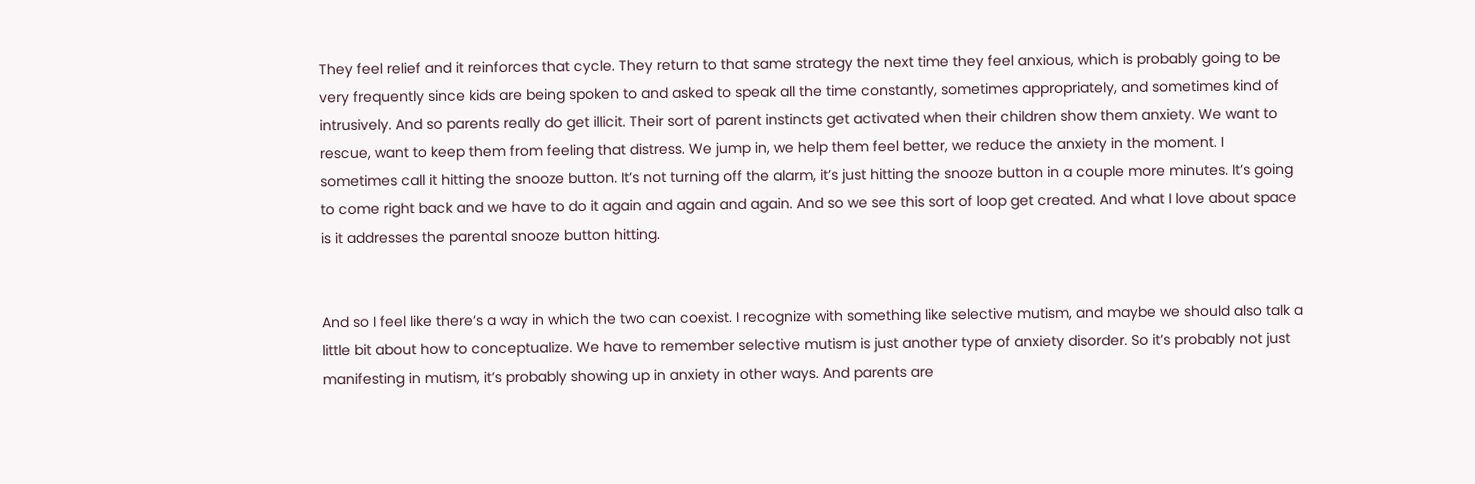They feel relief and it reinforces that cycle. They return to that same strategy the next time they feel anxious, which is probably going to be very frequently since kids are being spoken to and asked to speak all the time constantly, sometimes appropriately, and sometimes kind of intrusively. And so parents really do get illicit. Their sort of parent instincts get activated when their children show them anxiety. We want to rescue, want to keep them from feeling that distress. We jump in, we help them feel better, we reduce the anxiety in the moment. I sometimes call it hitting the snooze button. It’s not turning off the alarm, it’s just hitting the snooze button in a couple more minutes. It’s going to come right back and we have to do it again and again and again. And so we see this sort of loop get created. And what I love about space is it addresses the parental snooze button hitting.


And so I feel like there’s a way in which the two can coexist. I recognize with something like selective mutism, and maybe we should also talk a little bit about how to conceptualize. We have to remember selective mutism is just another type of anxiety disorder. So it’s probably not just manifesting in mutism, it’s probably showing up in anxiety in other ways. And parents are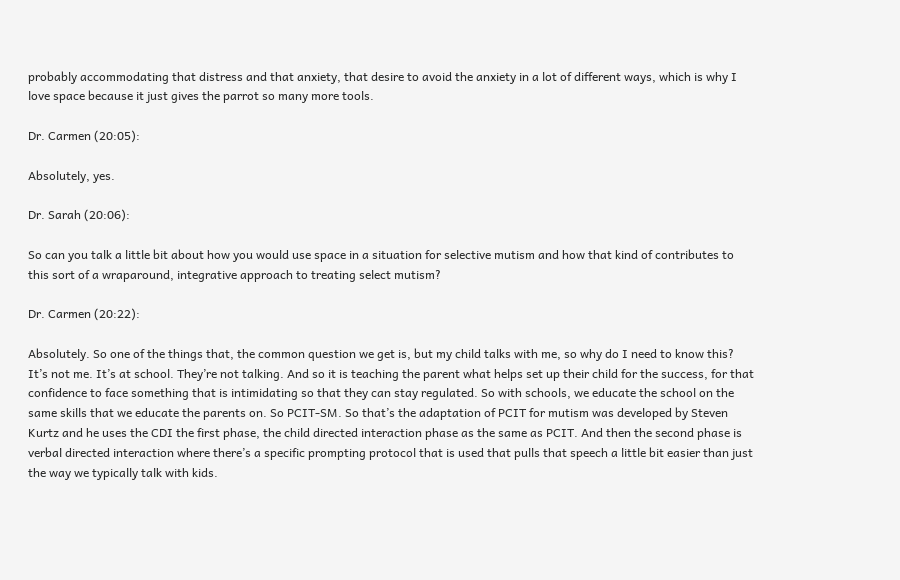probably accommodating that distress and that anxiety, that desire to avoid the anxiety in a lot of different ways, which is why I love space because it just gives the parrot so many more tools.

Dr. Carmen (20:05):

Absolutely, yes.

Dr. Sarah (20:06):

So can you talk a little bit about how you would use space in a situation for selective mutism and how that kind of contributes to this sort of a wraparound, integrative approach to treating select mutism?

Dr. Carmen (20:22):

Absolutely. So one of the things that, the common question we get is, but my child talks with me, so why do I need to know this? It’s not me. It’s at school. They’re not talking. And so it is teaching the parent what helps set up their child for the success, for that confidence to face something that is intimidating so that they can stay regulated. So with schools, we educate the school on the same skills that we educate the parents on. So PCIT-SM. So that’s the adaptation of PCIT for mutism was developed by Steven Kurtz and he uses the CDI the first phase, the child directed interaction phase as the same as PCIT. And then the second phase is verbal directed interaction where there’s a specific prompting protocol that is used that pulls that speech a little bit easier than just the way we typically talk with kids.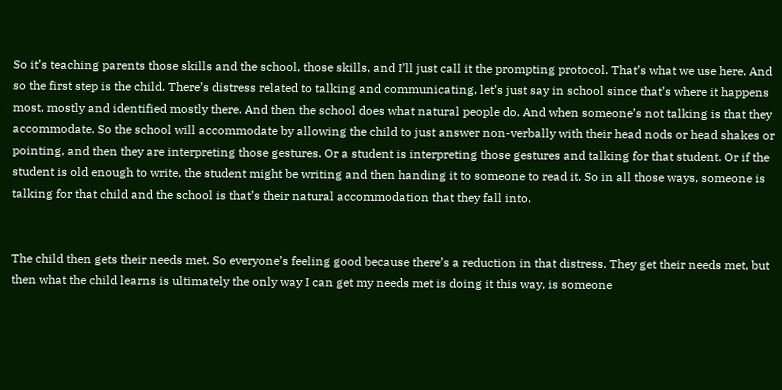So it’s teaching parents those skills and the school, those skills, and I’ll just call it the prompting protocol. That’s what we use here. And so the first step is the child. There’s distress related to talking and communicating, let’s just say in school since that’s where it happens most, mostly and identified mostly there. And then the school does what natural people do. And when someone’s not talking is that they accommodate. So the school will accommodate by allowing the child to just answer non-verbally with their head nods or head shakes or pointing, and then they are interpreting those gestures. Or a student is interpreting those gestures and talking for that student. Or if the student is old enough to write, the student might be writing and then handing it to someone to read it. So in all those ways, someone is talking for that child and the school is that’s their natural accommodation that they fall into.


The child then gets their needs met. So everyone’s feeling good because there’s a reduction in that distress. They get their needs met, but then what the child learns is ultimately the only way I can get my needs met is doing it this way, is someone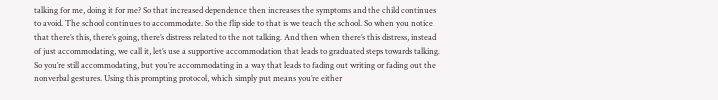talking for me, doing it for me? So that increased dependence then increases the symptoms and the child continues to avoid. The school continues to accommodate. So the flip side to that is we teach the school. So when you notice that there’s this, there’s going, there’s distress related to the not talking. And then when there’s this distress, instead of just accommodating, we call it, let’s use a supportive accommodation that leads to graduated steps towards talking. So you’re still accommodating, but you’re accommodating in a way that leads to fading out writing or fading out the nonverbal gestures. Using this prompting protocol, which simply put means you’re either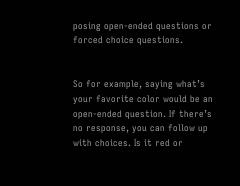posing open-ended questions or forced choice questions.


So for example, saying what’s your favorite color would be an open-ended question. If there’s no response, you can follow up with choices. Is it red or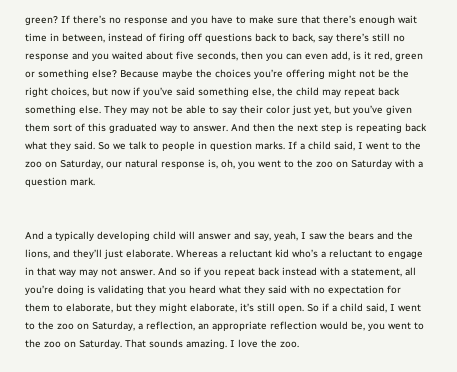green? If there’s no response and you have to make sure that there’s enough wait time in between, instead of firing off questions back to back, say there’s still no response and you waited about five seconds, then you can even add, is it red, green or something else? Because maybe the choices you’re offering might not be the right choices, but now if you’ve said something else, the child may repeat back something else. They may not be able to say their color just yet, but you’ve given them sort of this graduated way to answer. And then the next step is repeating back what they said. So we talk to people in question marks. If a child said, I went to the zoo on Saturday, our natural response is, oh, you went to the zoo on Saturday with a question mark.


And a typically developing child will answer and say, yeah, I saw the bears and the lions, and they’ll just elaborate. Whereas a reluctant kid who’s a reluctant to engage in that way may not answer. And so if you repeat back instead with a statement, all you’re doing is validating that you heard what they said with no expectation for them to elaborate, but they might elaborate, it’s still open. So if a child said, I went to the zoo on Saturday, a reflection, an appropriate reflection would be, you went to the zoo on Saturday. That sounds amazing. I love the zoo.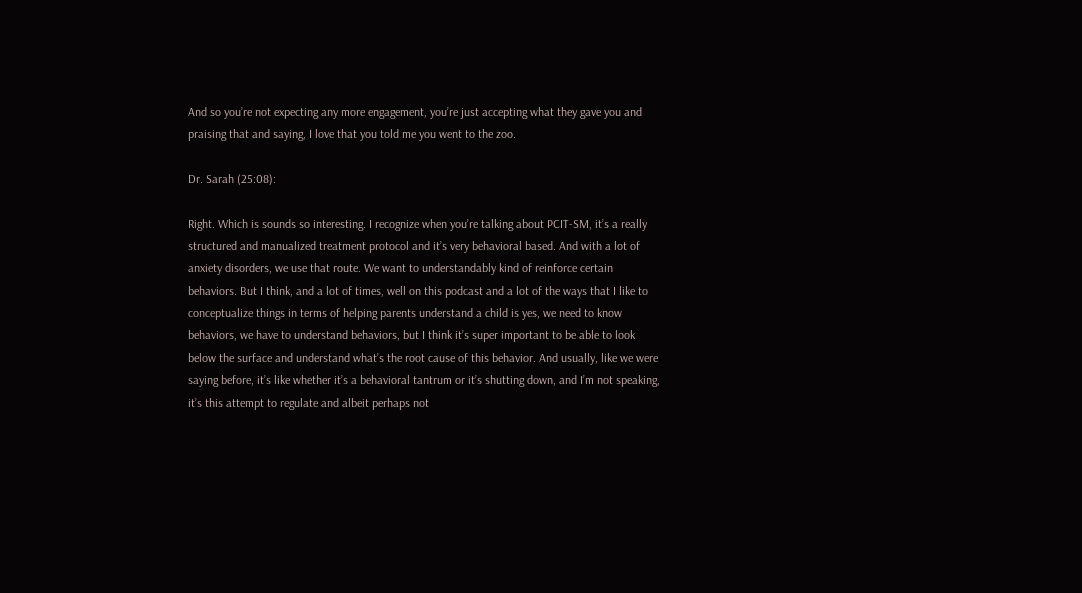And so you’re not expecting any more engagement, you’re just accepting what they gave you and praising that and saying, I love that you told me you went to the zoo.

Dr. Sarah (25:08):

Right. Which is sounds so interesting. I recognize when you’re talking about PCIT-SM, it’s a really structured and manualized treatment protocol and it’s very behavioral based. And with a lot of anxiety disorders, we use that route. We want to understandably kind of reinforce certain behaviors. But I think, and a lot of times, well on this podcast and a lot of the ways that I like to conceptualize things in terms of helping parents understand a child is yes, we need to know behaviors, we have to understand behaviors, but I think it’s super important to be able to look below the surface and understand what’s the root cause of this behavior. And usually, like we were saying before, it’s like whether it’s a behavioral tantrum or it’s shutting down, and I’m not speaking, it’s this attempt to regulate and albeit perhaps not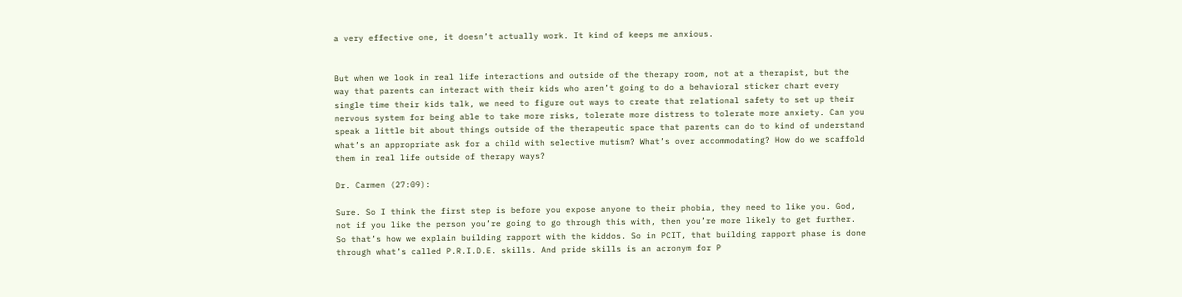a very effective one, it doesn’t actually work. It kind of keeps me anxious.


But when we look in real life interactions and outside of the therapy room, not at a therapist, but the way that parents can interact with their kids who aren’t going to do a behavioral sticker chart every single time their kids talk, we need to figure out ways to create that relational safety to set up their nervous system for being able to take more risks, tolerate more distress to tolerate more anxiety. Can you speak a little bit about things outside of the therapeutic space that parents can do to kind of understand what’s an appropriate ask for a child with selective mutism? What’s over accommodating? How do we scaffold them in real life outside of therapy ways?

Dr. Carmen (27:09):

Sure. So I think the first step is before you expose anyone to their phobia, they need to like you. God, not if you like the person you’re going to go through this with, then you’re more likely to get further. So that’s how we explain building rapport with the kiddos. So in PCIT, that building rapport phase is done through what’s called P.R.I.D.E. skills. And pride skills is an acronym for P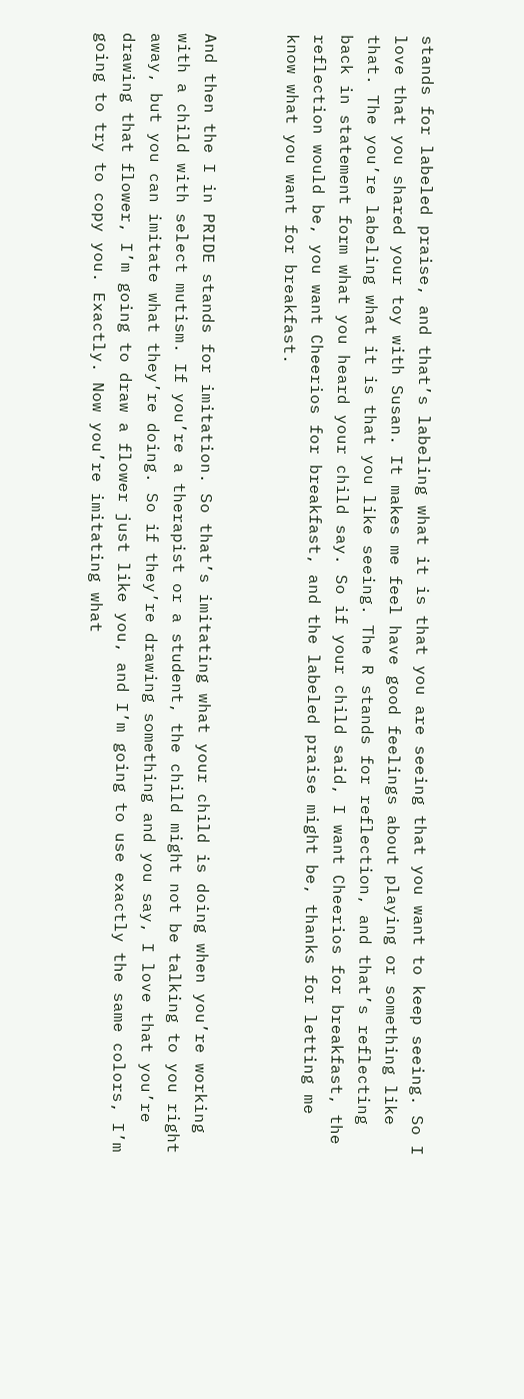stands for labeled praise, and that’s labeling what it is that you are seeing that you want to keep seeing. So I love that you shared your toy with Susan. It makes me feel have good feelings about playing or something like that. The you’re labeling what it is that you like seeing. The R stands for reflection, and that’s reflecting back in statement form what you heard your child say. So if your child said, I want Cheerios for breakfast, the reflection would be, you want Cheerios for breakfast, and the labeled praise might be, thanks for letting me know what you want for breakfast.


And then the I in PRIDE stands for imitation. So that’s imitating what your child is doing when you’re working with a child with select mutism. If you’re a therapist or a student, the child might not be talking to you right away, but you can imitate what they’re doing. So if they’re drawing something and you say, I love that you’re drawing that flower, I’m going to draw a flower just like you, and I’m going to use exactly the same colors, I’m going to try to copy you. Exactly. Now you’re imitating what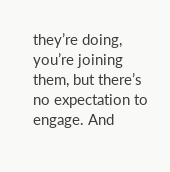they’re doing, you’re joining them, but there’s no expectation to engage. And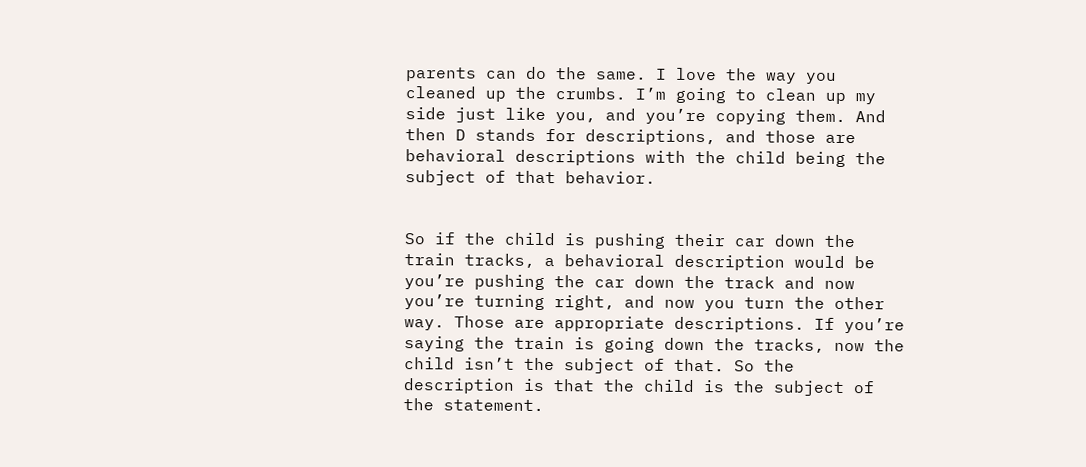parents can do the same. I love the way you cleaned up the crumbs. I’m going to clean up my side just like you, and you’re copying them. And then D stands for descriptions, and those are behavioral descriptions with the child being the subject of that behavior.


So if the child is pushing their car down the train tracks, a behavioral description would be you’re pushing the car down the track and now you’re turning right, and now you turn the other way. Those are appropriate descriptions. If you’re saying the train is going down the tracks, now the child isn’t the subject of that. So the description is that the child is the subject of the statement.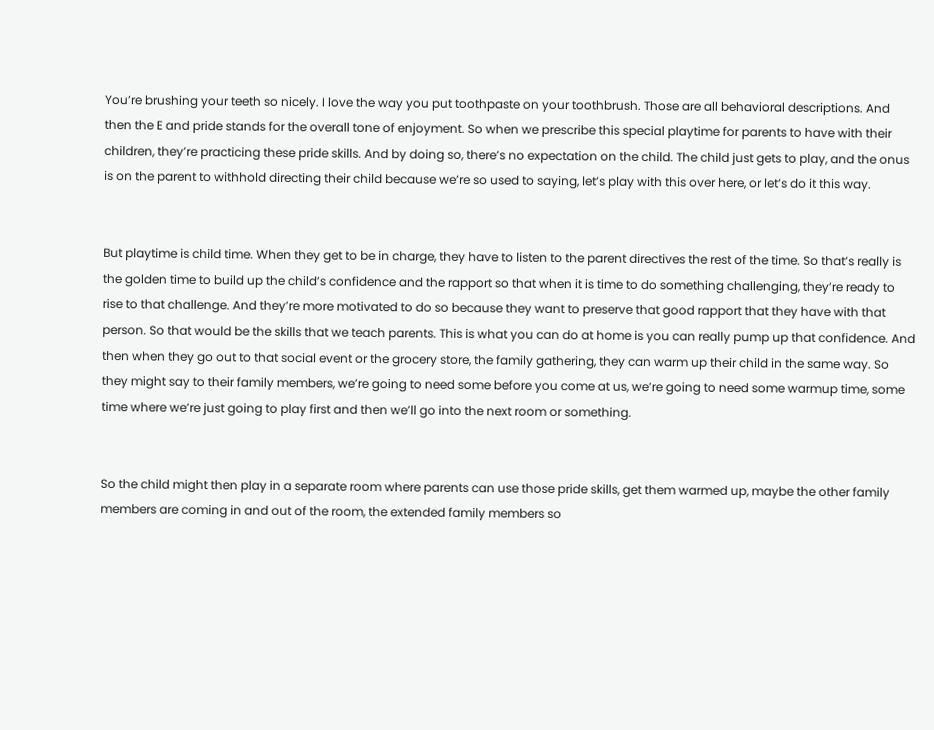You’re brushing your teeth so nicely. I love the way you put toothpaste on your toothbrush. Those are all behavioral descriptions. And then the E and pride stands for the overall tone of enjoyment. So when we prescribe this special playtime for parents to have with their children, they’re practicing these pride skills. And by doing so, there’s no expectation on the child. The child just gets to play, and the onus is on the parent to withhold directing their child because we’re so used to saying, let’s play with this over here, or let’s do it this way.


But playtime is child time. When they get to be in charge, they have to listen to the parent directives the rest of the time. So that’s really is the golden time to build up the child’s confidence and the rapport so that when it is time to do something challenging, they’re ready to rise to that challenge. And they’re more motivated to do so because they want to preserve that good rapport that they have with that person. So that would be the skills that we teach parents. This is what you can do at home is you can really pump up that confidence. And then when they go out to that social event or the grocery store, the family gathering, they can warm up their child in the same way. So they might say to their family members, we’re going to need some before you come at us, we’re going to need some warmup time, some time where we’re just going to play first and then we’ll go into the next room or something.


So the child might then play in a separate room where parents can use those pride skills, get them warmed up, maybe the other family members are coming in and out of the room, the extended family members so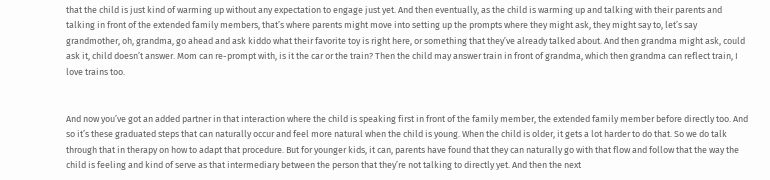that the child is just kind of warming up without any expectation to engage just yet. And then eventually, as the child is warming up and talking with their parents and talking in front of the extended family members, that’s where parents might move into setting up the prompts where they might ask, they might say to, let’s say grandmother, oh, grandma, go ahead and ask kiddo what their favorite toy is right here, or something that they’ve already talked about. And then grandma might ask, could ask it, child doesn’t answer. Mom can re-prompt with, is it the car or the train? Then the child may answer train in front of grandma, which then grandma can reflect train, I love trains too.


And now you’ve got an added partner in that interaction where the child is speaking first in front of the family member, the extended family member before directly too. And so it’s these graduated steps that can naturally occur and feel more natural when the child is young. When the child is older, it gets a lot harder to do that. So we do talk through that in therapy on how to adapt that procedure. But for younger kids, it can, parents have found that they can naturally go with that flow and follow that the way the child is feeling and kind of serve as that intermediary between the person that they’re not talking to directly yet. And then the next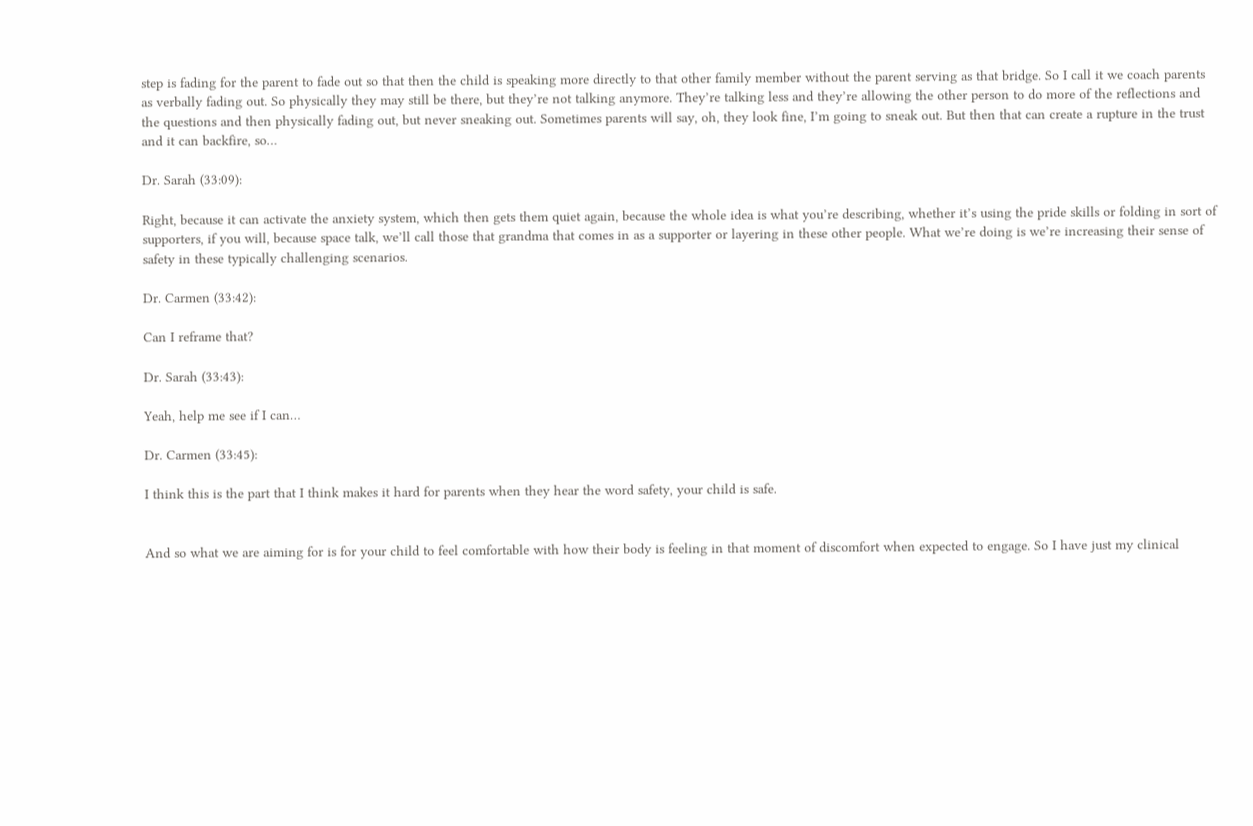step is fading for the parent to fade out so that then the child is speaking more directly to that other family member without the parent serving as that bridge. So I call it we coach parents as verbally fading out. So physically they may still be there, but they’re not talking anymore. They’re talking less and they’re allowing the other person to do more of the reflections and the questions and then physically fading out, but never sneaking out. Sometimes parents will say, oh, they look fine, I’m going to sneak out. But then that can create a rupture in the trust and it can backfire, so…

Dr. Sarah (33:09):

Right, because it can activate the anxiety system, which then gets them quiet again, because the whole idea is what you’re describing, whether it’s using the pride skills or folding in sort of supporters, if you will, because space talk, we’ll call those that grandma that comes in as a supporter or layering in these other people. What we’re doing is we’re increasing their sense of safety in these typically challenging scenarios.

Dr. Carmen (33:42):

Can I reframe that?

Dr. Sarah (33:43):

Yeah, help me see if I can…

Dr. Carmen (33:45):

I think this is the part that I think makes it hard for parents when they hear the word safety, your child is safe.


And so what we are aiming for is for your child to feel comfortable with how their body is feeling in that moment of discomfort when expected to engage. So I have just my clinical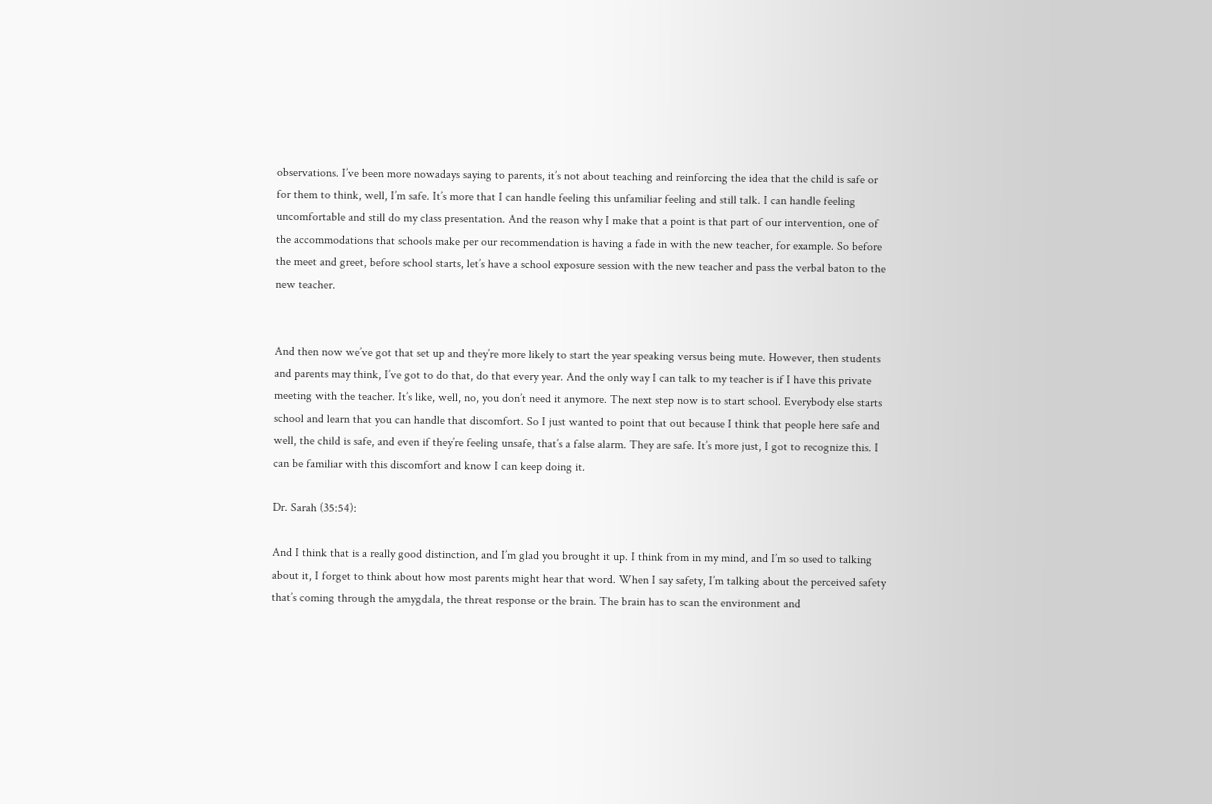observations. I’ve been more nowadays saying to parents, it’s not about teaching and reinforcing the idea that the child is safe or for them to think, well, I’m safe. It’s more that I can handle feeling this unfamiliar feeling and still talk. I can handle feeling uncomfortable and still do my class presentation. And the reason why I make that a point is that part of our intervention, one of the accommodations that schools make per our recommendation is having a fade in with the new teacher, for example. So before the meet and greet, before school starts, let’s have a school exposure session with the new teacher and pass the verbal baton to the new teacher.


And then now we’ve got that set up and they’re more likely to start the year speaking versus being mute. However, then students and parents may think, I’ve got to do that, do that every year. And the only way I can talk to my teacher is if I have this private meeting with the teacher. It’s like, well, no, you don’t need it anymore. The next step now is to start school. Everybody else starts school and learn that you can handle that discomfort. So I just wanted to point that out because I think that people here safe and well, the child is safe, and even if they’re feeling unsafe, that’s a false alarm. They are safe. It’s more just, I got to recognize this. I can be familiar with this discomfort and know I can keep doing it.

Dr. Sarah (35:54):

And I think that is a really good distinction, and I’m glad you brought it up. I think from in my mind, and I’m so used to talking about it, I forget to think about how most parents might hear that word. When I say safety, I’m talking about the perceived safety that’s coming through the amygdala, the threat response or the brain. The brain has to scan the environment and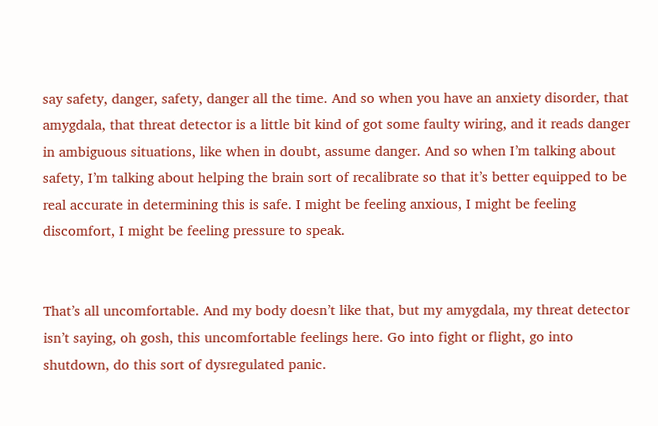say safety, danger, safety, danger all the time. And so when you have an anxiety disorder, that amygdala, that threat detector is a little bit kind of got some faulty wiring, and it reads danger in ambiguous situations, like when in doubt, assume danger. And so when I’m talking about safety, I’m talking about helping the brain sort of recalibrate so that it’s better equipped to be real accurate in determining this is safe. I might be feeling anxious, I might be feeling discomfort, I might be feeling pressure to speak.


That’s all uncomfortable. And my body doesn’t like that, but my amygdala, my threat detector isn’t saying, oh gosh, this uncomfortable feelings here. Go into fight or flight, go into shutdown, do this sort of dysregulated panic.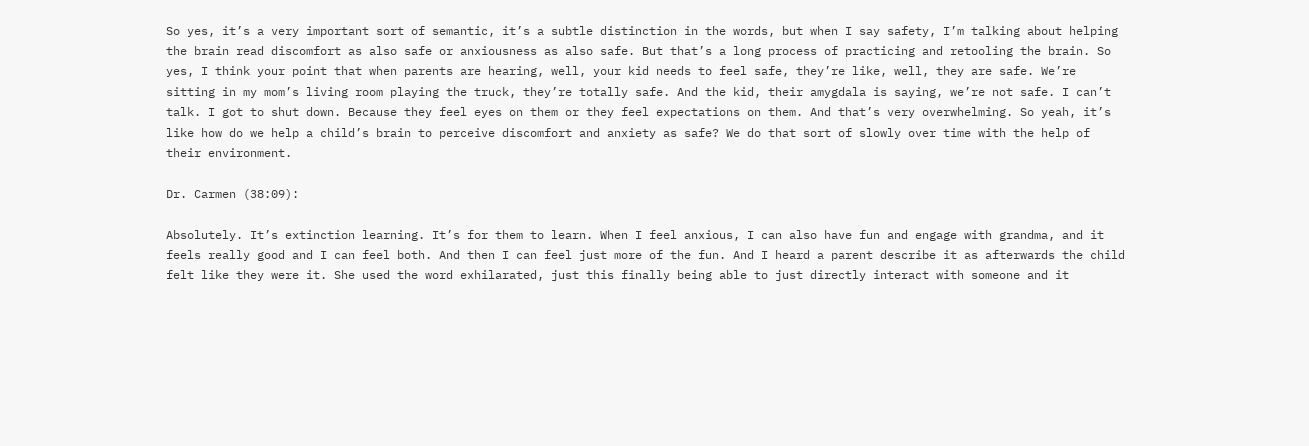So yes, it’s a very important sort of semantic, it’s a subtle distinction in the words, but when I say safety, I’m talking about helping the brain read discomfort as also safe or anxiousness as also safe. But that’s a long process of practicing and retooling the brain. So yes, I think your point that when parents are hearing, well, your kid needs to feel safe, they’re like, well, they are safe. We’re sitting in my mom’s living room playing the truck, they’re totally safe. And the kid, their amygdala is saying, we’re not safe. I can’t talk. I got to shut down. Because they feel eyes on them or they feel expectations on them. And that’s very overwhelming. So yeah, it’s like how do we help a child’s brain to perceive discomfort and anxiety as safe? We do that sort of slowly over time with the help of their environment.

Dr. Carmen (38:09):

Absolutely. It’s extinction learning. It’s for them to learn. When I feel anxious, I can also have fun and engage with grandma, and it feels really good and I can feel both. And then I can feel just more of the fun. And I heard a parent describe it as afterwards the child felt like they were it. She used the word exhilarated, just this finally being able to just directly interact with someone and it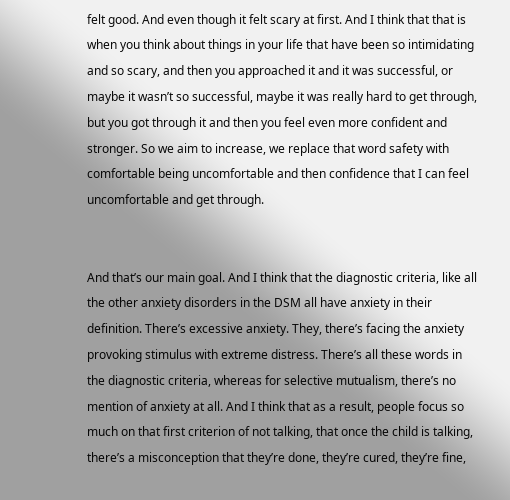felt good. And even though it felt scary at first. And I think that that is when you think about things in your life that have been so intimidating and so scary, and then you approached it and it was successful, or maybe it wasn’t so successful, maybe it was really hard to get through, but you got through it and then you feel even more confident and stronger. So we aim to increase, we replace that word safety with comfortable being uncomfortable and then confidence that I can feel uncomfortable and get through.


And that’s our main goal. And I think that the diagnostic criteria, like all the other anxiety disorders in the DSM all have anxiety in their definition. There’s excessive anxiety. They, there’s facing the anxiety provoking stimulus with extreme distress. There’s all these words in the diagnostic criteria, whereas for selective mutualism, there’s no mention of anxiety at all. And I think that as a result, people focus so much on that first criterion of not talking, that once the child is talking, there’s a misconception that they’re done, they’re cured, they’re fine,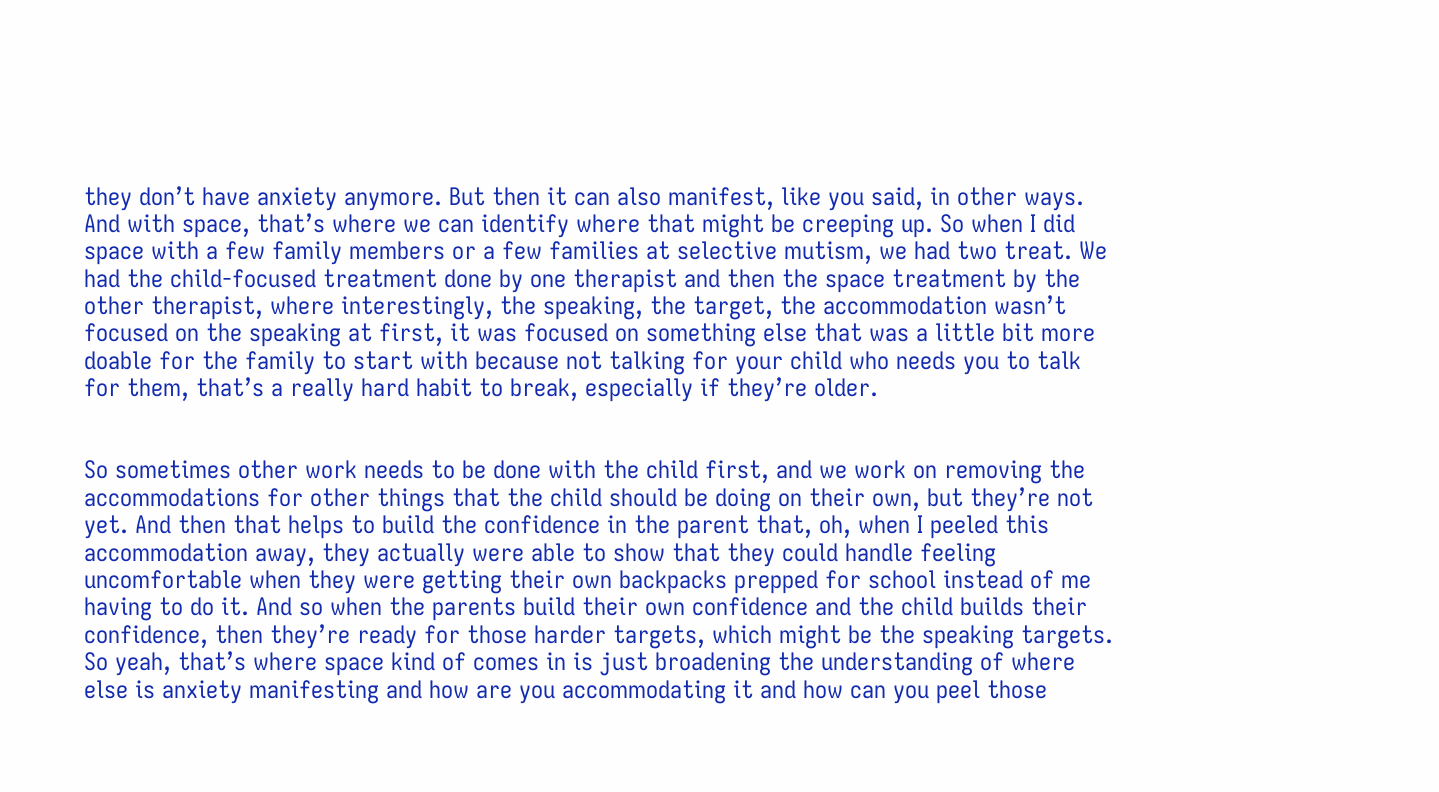they don’t have anxiety anymore. But then it can also manifest, like you said, in other ways. And with space, that’s where we can identify where that might be creeping up. So when I did space with a few family members or a few families at selective mutism, we had two treat. We had the child-focused treatment done by one therapist and then the space treatment by the other therapist, where interestingly, the speaking, the target, the accommodation wasn’t focused on the speaking at first, it was focused on something else that was a little bit more doable for the family to start with because not talking for your child who needs you to talk for them, that’s a really hard habit to break, especially if they’re older.


So sometimes other work needs to be done with the child first, and we work on removing the accommodations for other things that the child should be doing on their own, but they’re not yet. And then that helps to build the confidence in the parent that, oh, when I peeled this accommodation away, they actually were able to show that they could handle feeling uncomfortable when they were getting their own backpacks prepped for school instead of me having to do it. And so when the parents build their own confidence and the child builds their confidence, then they’re ready for those harder targets, which might be the speaking targets. So yeah, that’s where space kind of comes in is just broadening the understanding of where else is anxiety manifesting and how are you accommodating it and how can you peel those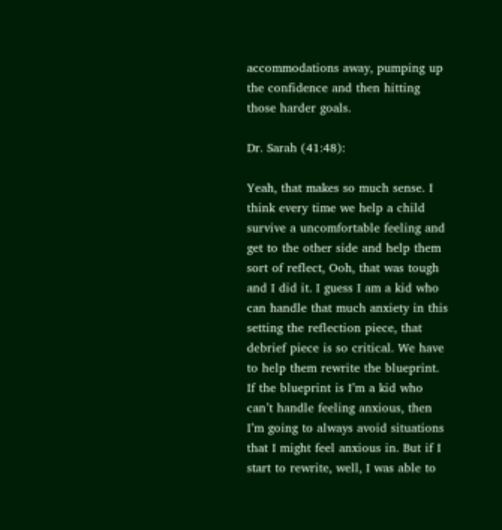accommodations away, pumping up the confidence and then hitting those harder goals.

Dr. Sarah (41:48):

Yeah, that makes so much sense. I think every time we help a child survive a uncomfortable feeling and get to the other side and help them sort of reflect, Ooh, that was tough and I did it. I guess I am a kid who can handle that much anxiety in this setting the reflection piece, that debrief piece is so critical. We have to help them rewrite the blueprint. If the blueprint is I’m a kid who can’t handle feeling anxious, then I’m going to always avoid situations that I might feel anxious in. But if I start to rewrite, well, I was able to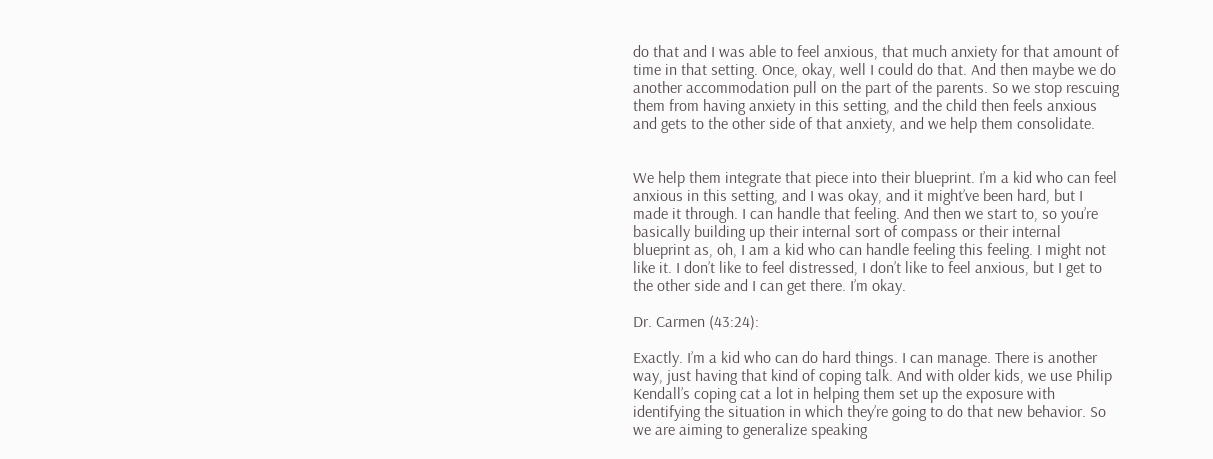do that and I was able to feel anxious, that much anxiety for that amount of time in that setting. Once, okay, well I could do that. And then maybe we do another accommodation pull on the part of the parents. So we stop rescuing them from having anxiety in this setting, and the child then feels anxious and gets to the other side of that anxiety, and we help them consolidate.


We help them integrate that piece into their blueprint. I’m a kid who can feel anxious in this setting, and I was okay, and it might’ve been hard, but I made it through. I can handle that feeling. And then we start to, so you’re basically building up their internal sort of compass or their internal blueprint as, oh, I am a kid who can handle feeling this feeling. I might not like it. I don’t like to feel distressed, I don’t like to feel anxious, but I get to the other side and I can get there. I’m okay.

Dr. Carmen (43:24):

Exactly. I’m a kid who can do hard things. I can manage. There is another way, just having that kind of coping talk. And with older kids, we use Philip Kendall’s coping cat a lot in helping them set up the exposure with identifying the situation in which they’re going to do that new behavior. So we are aiming to generalize speaking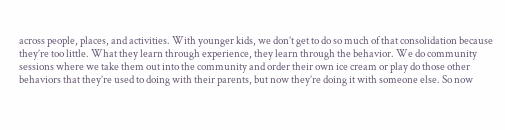across people, places, and activities. With younger kids, we don’t get to do so much of that consolidation because they’re too little. What they learn through experience, they learn through the behavior. We do community sessions where we take them out into the community and order their own ice cream or play do those other behaviors that they’re used to doing with their parents, but now they’re doing it with someone else. So now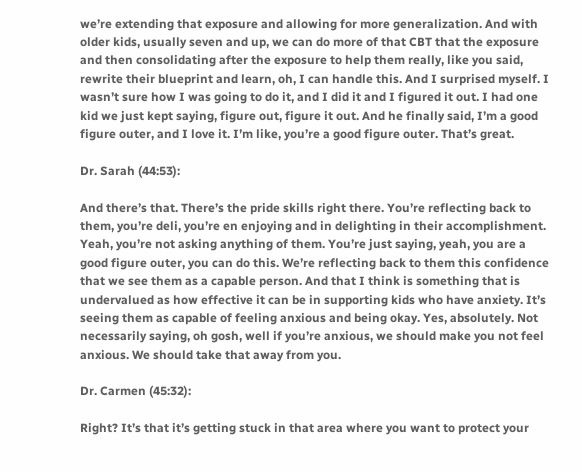we’re extending that exposure and allowing for more generalization. And with older kids, usually seven and up, we can do more of that CBT that the exposure and then consolidating after the exposure to help them really, like you said, rewrite their blueprint and learn, oh, I can handle this. And I surprised myself. I wasn’t sure how I was going to do it, and I did it and I figured it out. I had one kid we just kept saying, figure out, figure it out. And he finally said, I’m a good figure outer, and I love it. I’m like, you’re a good figure outer. That’s great.

Dr. Sarah (44:53):

And there’s that. There’s the pride skills right there. You’re reflecting back to them, you’re deli, you’re en enjoying and in delighting in their accomplishment. Yeah, you’re not asking anything of them. You’re just saying, yeah, you are a good figure outer, you can do this. We’re reflecting back to them this confidence that we see them as a capable person. And that I think is something that is undervalued as how effective it can be in supporting kids who have anxiety. It’s seeing them as capable of feeling anxious and being okay. Yes, absolutely. Not necessarily saying, oh gosh, well if you’re anxious, we should make you not feel anxious. We should take that away from you.

Dr. Carmen (45:32):

Right? It’s that it’s getting stuck in that area where you want to protect your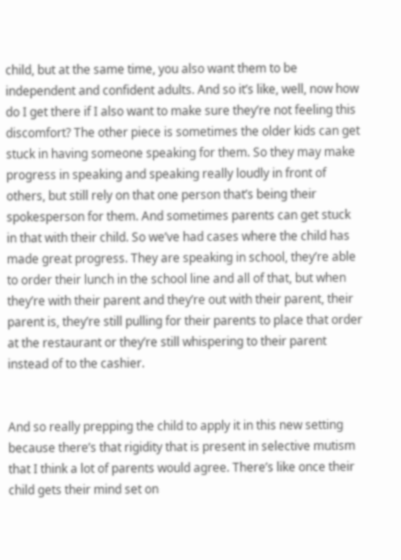child, but at the same time, you also want them to be independent and confident adults. And so it’s like, well, now how do I get there if I also want to make sure they’re not feeling this discomfort? The other piece is sometimes the older kids can get stuck in having someone speaking for them. So they may make progress in speaking and speaking really loudly in front of others, but still rely on that one person that’s being their spokesperson for them. And sometimes parents can get stuck in that with their child. So we’ve had cases where the child has made great progress. They are speaking in school, they’re able to order their lunch in the school line and all of that, but when they’re with their parent and they’re out with their parent, their parent is, they’re still pulling for their parents to place that order at the restaurant or they’re still whispering to their parent instead of to the cashier.


And so really prepping the child to apply it in this new setting because there’s that rigidity that is present in selective mutism that I think a lot of parents would agree. There’s like once their child gets their mind set on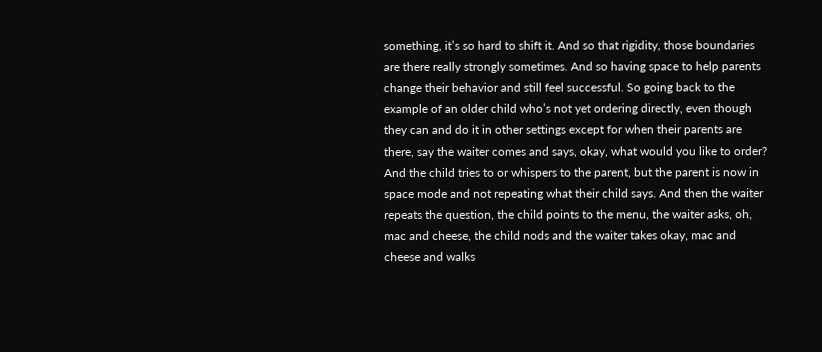something, it’s so hard to shift it. And so that rigidity, those boundaries are there really strongly sometimes. And so having space to help parents change their behavior and still feel successful. So going back to the example of an older child who’s not yet ordering directly, even though they can and do it in other settings except for when their parents are there, say the waiter comes and says, okay, what would you like to order? And the child tries to or whispers to the parent, but the parent is now in space mode and not repeating what their child says. And then the waiter repeats the question, the child points to the menu, the waiter asks, oh, mac and cheese, the child nods and the waiter takes okay, mac and cheese and walks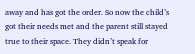away and has got the order. So now the child’s got their needs met and the parent still stayed true to their space. They didn’t speak for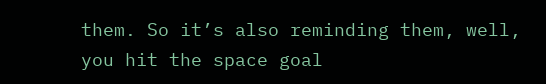them. So it’s also reminding them, well, you hit the space goal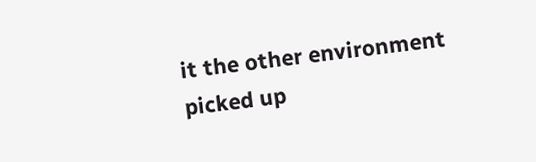it the other environment picked up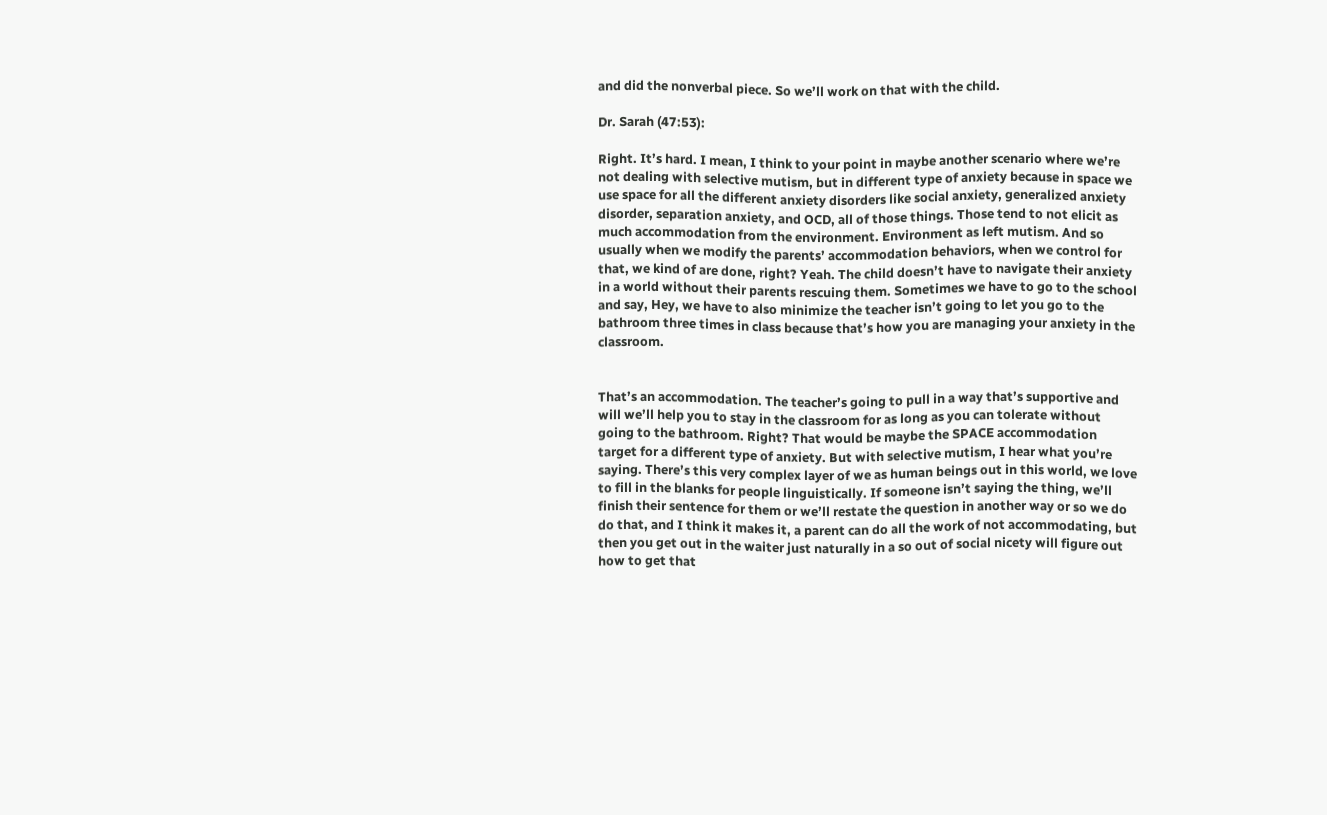and did the nonverbal piece. So we’ll work on that with the child.

Dr. Sarah (47:53):

Right. It’s hard. I mean, I think to your point in maybe another scenario where we’re not dealing with selective mutism, but in different type of anxiety because in space we use space for all the different anxiety disorders like social anxiety, generalized anxiety disorder, separation anxiety, and OCD, all of those things. Those tend to not elicit as much accommodation from the environment. Environment as left mutism. And so usually when we modify the parents’ accommodation behaviors, when we control for that, we kind of are done, right? Yeah. The child doesn’t have to navigate their anxiety in a world without their parents rescuing them. Sometimes we have to go to the school and say, Hey, we have to also minimize the teacher isn’t going to let you go to the bathroom three times in class because that’s how you are managing your anxiety in the classroom.


That’s an accommodation. The teacher’s going to pull in a way that’s supportive and will we’ll help you to stay in the classroom for as long as you can tolerate without going to the bathroom. Right? That would be maybe the SPACE accommodation target for a different type of anxiety. But with selective mutism, I hear what you’re saying. There’s this very complex layer of we as human beings out in this world, we love to fill in the blanks for people linguistically. If someone isn’t saying the thing, we’ll finish their sentence for them or we’ll restate the question in another way or so we do do that, and I think it makes it, a parent can do all the work of not accommodating, but then you get out in the waiter just naturally in a so out of social nicety will figure out how to get that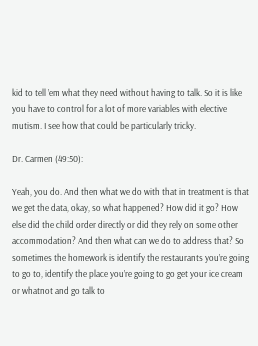kid to tell ’em what they need without having to talk. So it is like you have to control for a lot of more variables with elective mutism. I see how that could be particularly tricky.

Dr. Carmen (49:50):

Yeah, you do. And then what we do with that in treatment is that we get the data, okay, so what happened? How did it go? How else did the child order directly or did they rely on some other accommodation? And then what can we do to address that? So sometimes the homework is identify the restaurants you’re going to go to, identify the place you’re going to go get your ice cream or whatnot and go talk to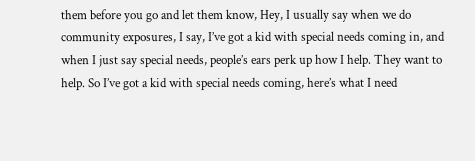them before you go and let them know, Hey, I usually say when we do community exposures, I say, I’ve got a kid with special needs coming in, and when I just say special needs, people’s ears perk up how I help. They want to help. So I’ve got a kid with special needs coming, here’s what I need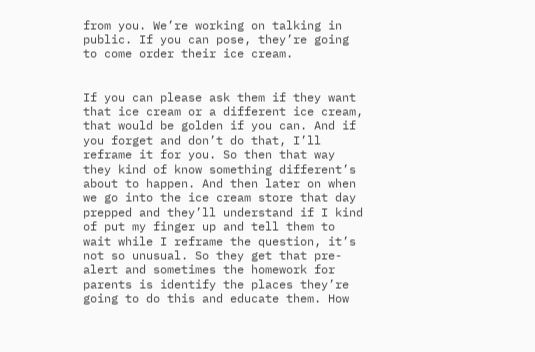from you. We’re working on talking in public. If you can pose, they’re going to come order their ice cream.


If you can please ask them if they want that ice cream or a different ice cream, that would be golden if you can. And if you forget and don’t do that, I’ll reframe it for you. So then that way they kind of know something different’s about to happen. And then later on when we go into the ice cream store that day prepped and they’ll understand if I kind of put my finger up and tell them to wait while I reframe the question, it’s not so unusual. So they get that pre-alert and sometimes the homework for parents is identify the places they’re going to do this and educate them. How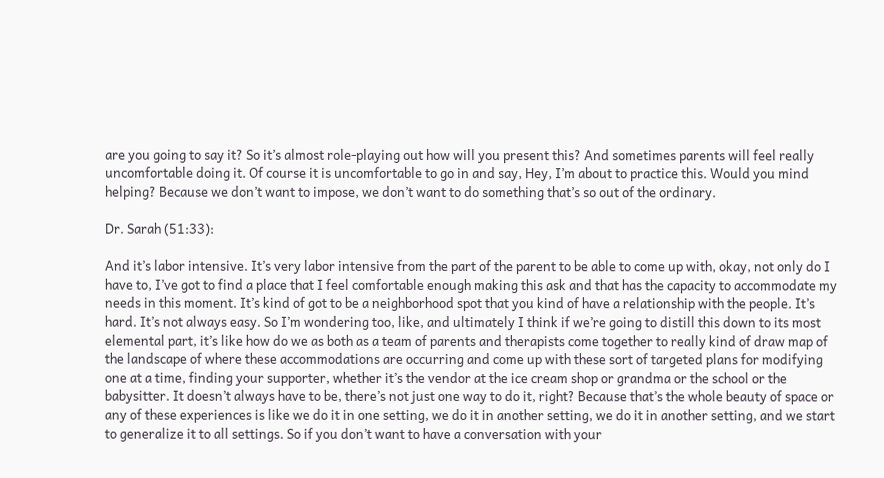are you going to say it? So it’s almost role-playing out how will you present this? And sometimes parents will feel really uncomfortable doing it. Of course it is uncomfortable to go in and say, Hey, I’m about to practice this. Would you mind helping? Because we don’t want to impose, we don’t want to do something that’s so out of the ordinary.

Dr. Sarah (51:33):

And it’s labor intensive. It’s very labor intensive from the part of the parent to be able to come up with, okay, not only do I have to, I’ve got to find a place that I feel comfortable enough making this ask and that has the capacity to accommodate my needs in this moment. It’s kind of got to be a neighborhood spot that you kind of have a relationship with the people. It’s hard. It’s not always easy. So I’m wondering too, like, and ultimately I think if we’re going to distill this down to its most elemental part, it’s like how do we as both as a team of parents and therapists come together to really kind of draw map of the landscape of where these accommodations are occurring and come up with these sort of targeted plans for modifying one at a time, finding your supporter, whether it’s the vendor at the ice cream shop or grandma or the school or the babysitter. It doesn’t always have to be, there’s not just one way to do it, right? Because that’s the whole beauty of space or any of these experiences is like we do it in one setting, we do it in another setting, we do it in another setting, and we start to generalize it to all settings. So if you don’t want to have a conversation with your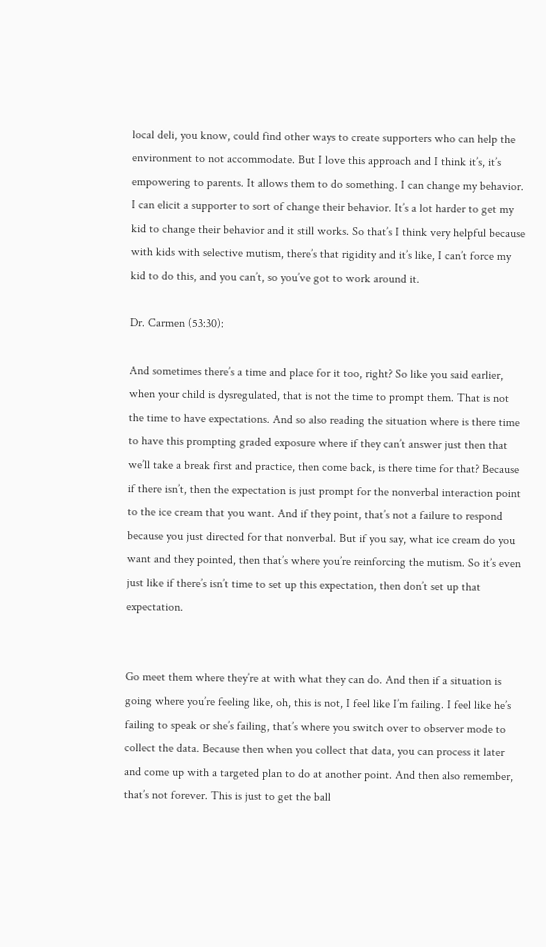local deli, you know, could find other ways to create supporters who can help the environment to not accommodate. But I love this approach and I think it’s, it’s empowering to parents. It allows them to do something. I can change my behavior. I can elicit a supporter to sort of change their behavior. It’s a lot harder to get my kid to change their behavior and it still works. So that’s I think very helpful because with kids with selective mutism, there’s that rigidity and it’s like, I can’t force my kid to do this, and you can’t, so you’ve got to work around it.

Dr. Carmen (53:30):

And sometimes there’s a time and place for it too, right? So like you said earlier, when your child is dysregulated, that is not the time to prompt them. That is not the time to have expectations. And so also reading the situation where is there time to have this prompting graded exposure where if they can’t answer just then that we’ll take a break first and practice, then come back, is there time for that? Because if there isn’t, then the expectation is just prompt for the nonverbal interaction point to the ice cream that you want. And if they point, that’s not a failure to respond because you just directed for that nonverbal. But if you say, what ice cream do you want and they pointed, then that’s where you’re reinforcing the mutism. So it’s even just like if there’s isn’t time to set up this expectation, then don’t set up that expectation.


Go meet them where they’re at with what they can do. And then if a situation is going where you’re feeling like, oh, this is not, I feel like I’m failing. I feel like he’s failing to speak or she’s failing, that’s where you switch over to observer mode to collect the data. Because then when you collect that data, you can process it later and come up with a targeted plan to do at another point. And then also remember, that’s not forever. This is just to get the ball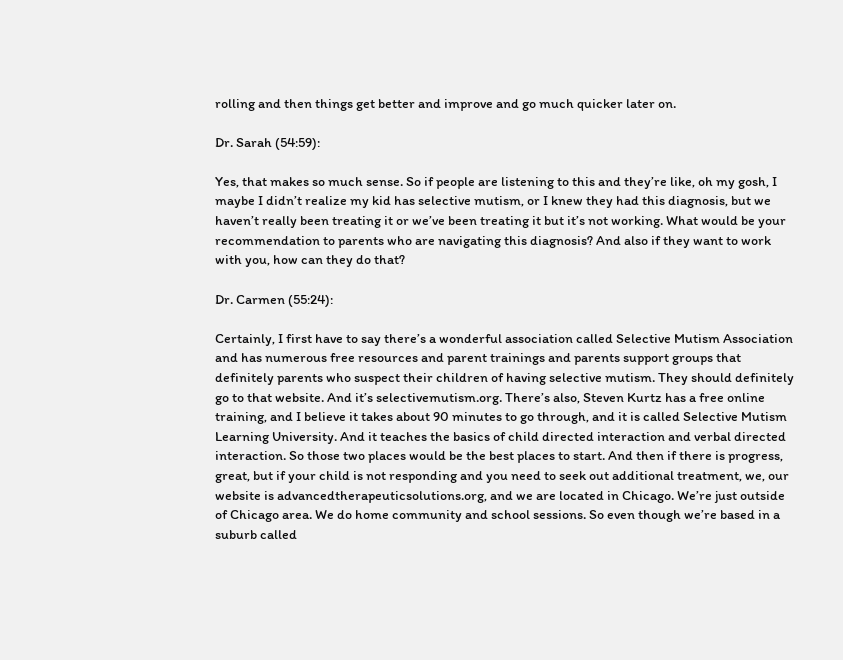rolling and then things get better and improve and go much quicker later on.

Dr. Sarah (54:59):

Yes, that makes so much sense. So if people are listening to this and they’re like, oh my gosh, I maybe I didn’t realize my kid has selective mutism, or I knew they had this diagnosis, but we haven’t really been treating it or we’ve been treating it but it’s not working. What would be your recommendation to parents who are navigating this diagnosis? And also if they want to work with you, how can they do that?

Dr. Carmen (55:24):

Certainly, I first have to say there’s a wonderful association called Selective Mutism Association and has numerous free resources and parent trainings and parents support groups that definitely parents who suspect their children of having selective mutism. They should definitely go to that website. And it’s selectivemutism.org. There’s also, Steven Kurtz has a free online training, and I believe it takes about 90 minutes to go through, and it is called Selective Mutism Learning University. And it teaches the basics of child directed interaction and verbal directed interaction. So those two places would be the best places to start. And then if there is progress, great, but if your child is not responding and you need to seek out additional treatment, we, our website is advancedtherapeuticsolutions.org, and we are located in Chicago. We’re just outside of Chicago area. We do home community and school sessions. So even though we’re based in a suburb called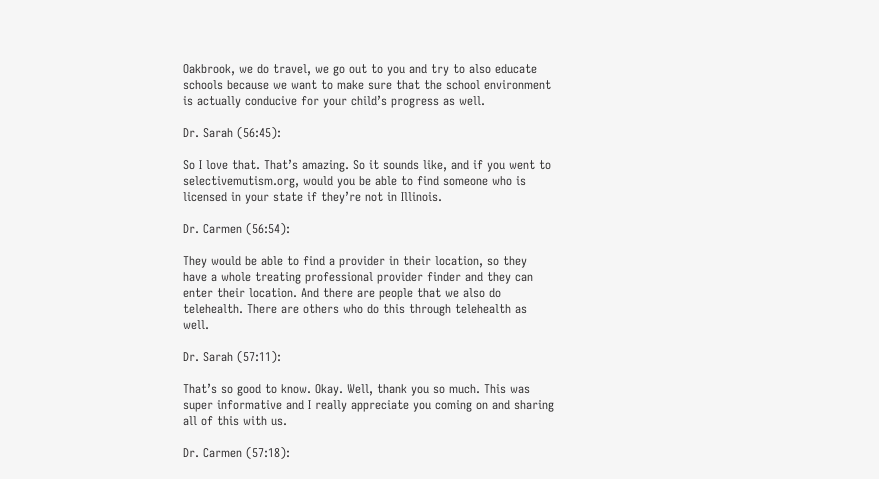Oakbrook, we do travel, we go out to you and try to also educate schools because we want to make sure that the school environment is actually conducive for your child’s progress as well.

Dr. Sarah (56:45):

So I love that. That’s amazing. So it sounds like, and if you went to selectivemutism.org, would you be able to find someone who is licensed in your state if they’re not in Illinois.

Dr. Carmen (56:54):

They would be able to find a provider in their location, so they have a whole treating professional provider finder and they can enter their location. And there are people that we also do telehealth. There are others who do this through telehealth as well.

Dr. Sarah (57:11):

That’s so good to know. Okay. Well, thank you so much. This was super informative and I really appreciate you coming on and sharing all of this with us.

Dr. Carmen (57:18):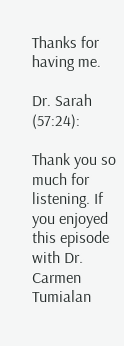Thanks for having me.

Dr. Sarah (57:24):

Thank you so much for listening. If you enjoyed this episode with Dr. Carmen Tumialan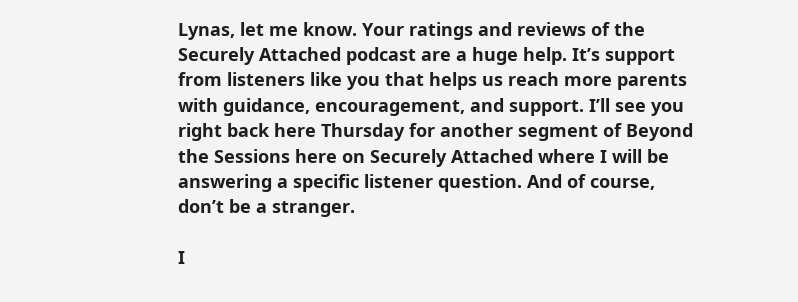Lynas, let me know. Your ratings and reviews of the Securely Attached podcast are a huge help. It’s support from listeners like you that helps us reach more parents with guidance, encouragement, and support. I’ll see you right back here Thursday for another segment of Beyond the Sessions here on Securely Attached where I will be answering a specific listener question. And of course, don’t be a stranger.

I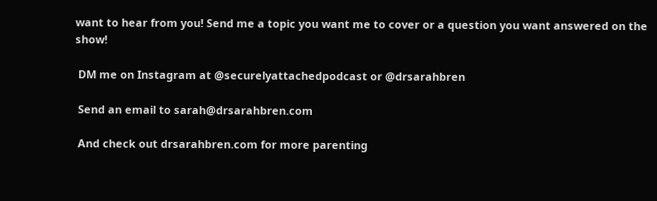want to hear from you! Send me a topic you want me to cover or a question you want answered on the show!

 DM me on Instagram at @securelyattachedpodcast or @drsarahbren

 Send an email to sarah@drsarahbren.com

 And check out drsarahbren.com for more parenting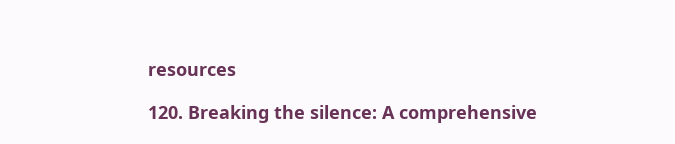resources

120. Breaking the silence: A comprehensive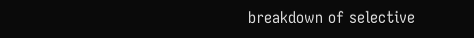breakdown of selective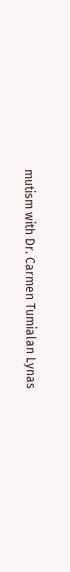mutism with Dr. Carmen Tumialan Lynas